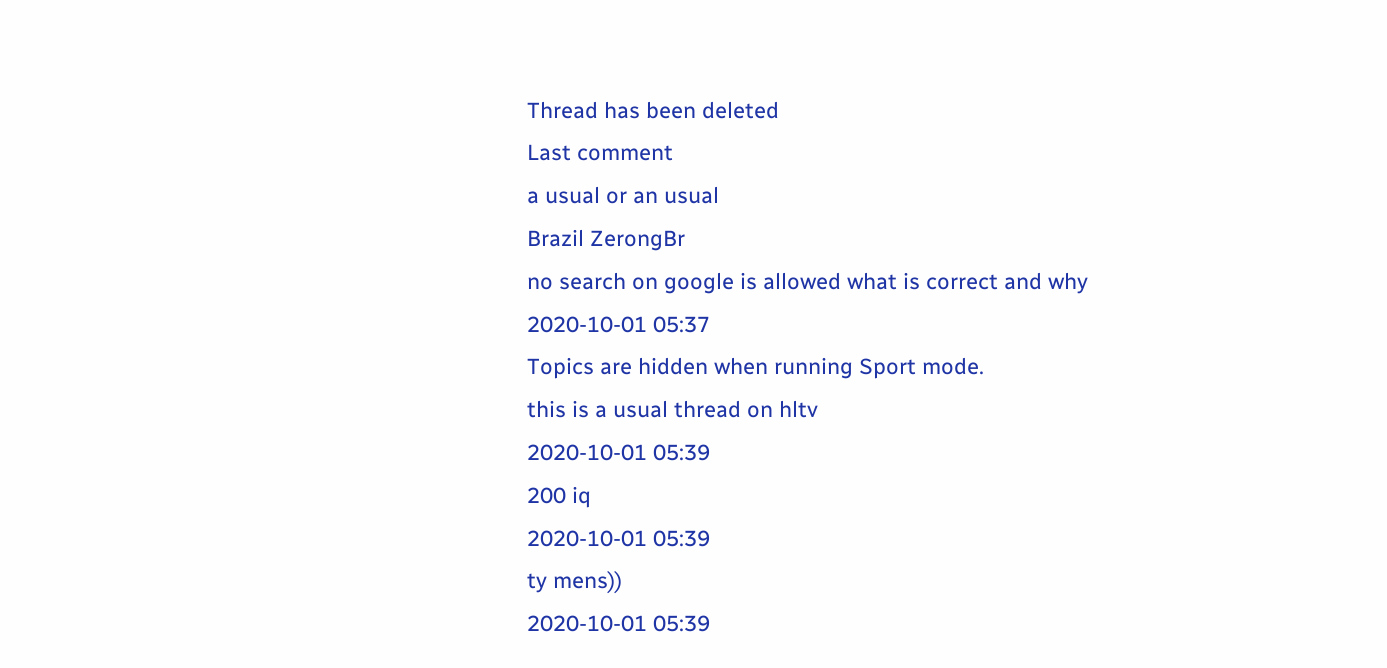Thread has been deleted
Last comment
a usual or an usual
Brazil ZerongBr
no search on google is allowed what is correct and why
2020-10-01 05:37
Topics are hidden when running Sport mode.
this is a usual thread on hltv
2020-10-01 05:39
200 iq
2020-10-01 05:39
ty mens))
2020-10-01 05:39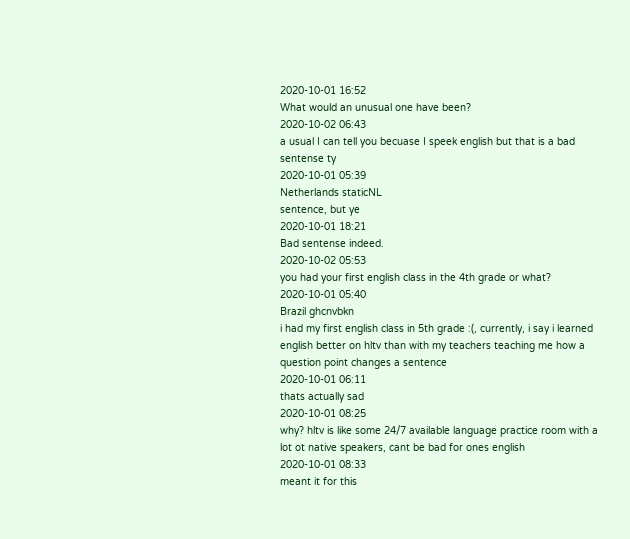2020-10-01 16:52
What would an unusual one have been?
2020-10-02 06:43
a usual I can tell you becuase I speek english but that is a bad sentense ty
2020-10-01 05:39
Netherlands staticNL
sentence, but ye
2020-10-01 18:21
Bad sentense indeed.
2020-10-02 05:53
you had your first english class in the 4th grade or what?
2020-10-01 05:40
Brazil ghcnvbkn
i had my first english class in 5th grade :(, currently, i say i learned english better on hltv than with my teachers teaching me how a question point changes a sentence
2020-10-01 06:11
thats actually sad
2020-10-01 08:25
why? hltv is like some 24/7 available language practice room with a lot ot native speakers, cant be bad for ones english
2020-10-01 08:33
meant it for this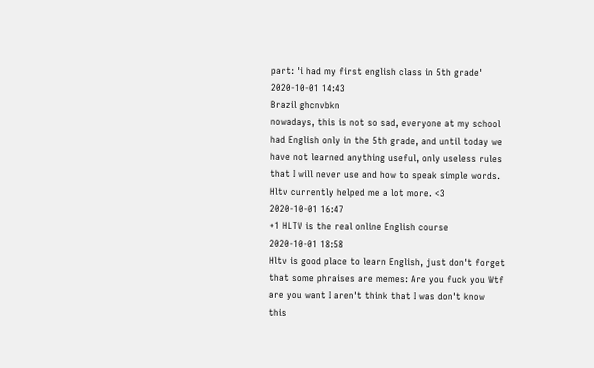part: 'i had my first english class in 5th grade'
2020-10-01 14:43
Brazil ghcnvbkn
nowadays, this is not so sad, everyone at my school had English only in the 5th grade, and until today we have not learned anything useful, only useless rules that I will never use and how to speak simple words. Hltv currently helped me a lot more. <3
2020-10-01 16:47
+1 HLTV is the real online English course
2020-10-01 18:58
Hltv is good place to learn English, just don't forget that some phraises are memes: Are you fuck you Wtf are you want I aren't think that I was don't know this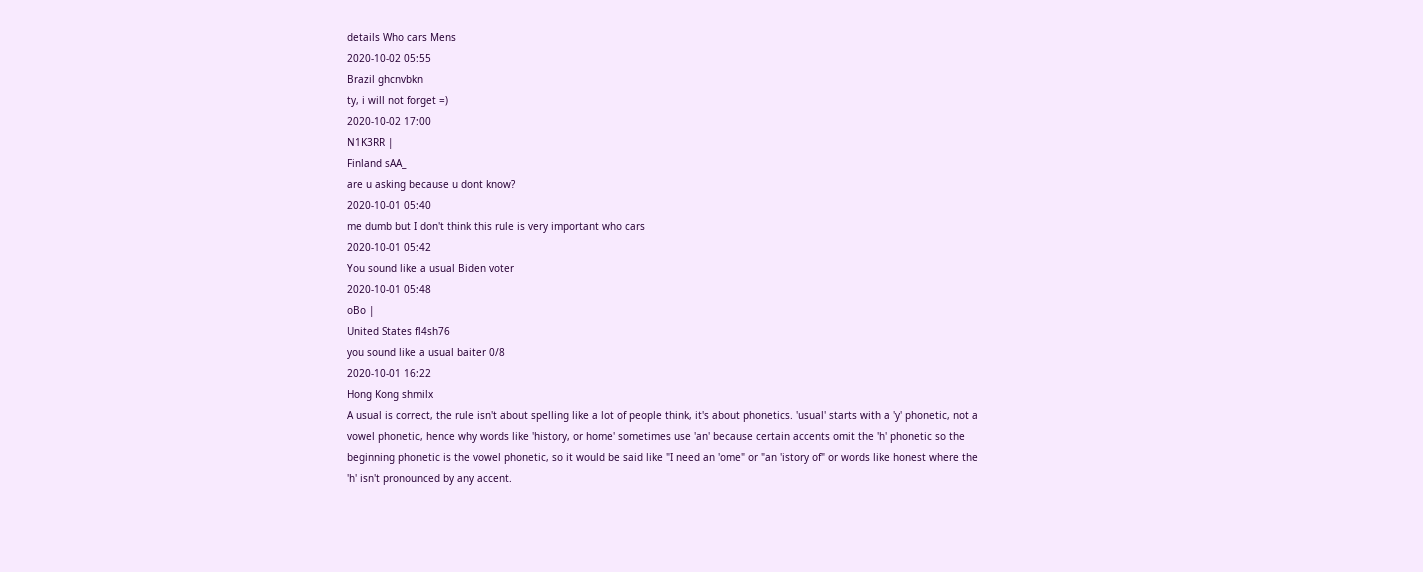details Who cars Mens
2020-10-02 05:55
Brazil ghcnvbkn
ty, i will not forget =)
2020-10-02 17:00
N1K3RR |
Finland sAA_
are u asking because u dont know?
2020-10-01 05:40
me dumb but I don't think this rule is very important who cars
2020-10-01 05:42
You sound like a usual Biden voter
2020-10-01 05:48
oBo |
United States fl4sh76
you sound like a usual baiter 0/8
2020-10-01 16:22
Hong Kong shmilx
A usual is correct, the rule isn't about spelling like a lot of people think, it's about phonetics. 'usual' starts with a 'y' phonetic, not a vowel phonetic, hence why words like 'history, or home' sometimes use 'an' because certain accents omit the 'h' phonetic so the beginning phonetic is the vowel phonetic, so it would be said like "I need an 'ome" or "an 'istory of" or words like honest where the 'h' isn't pronounced by any accent.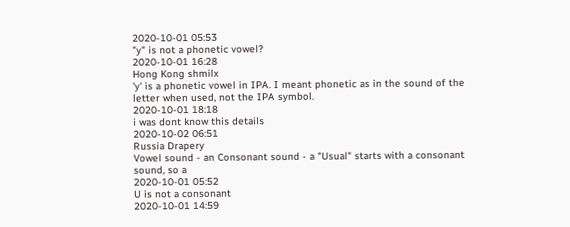2020-10-01 05:53
"y" is not a phonetic vowel?
2020-10-01 16:28
Hong Kong shmilx
'y' is a phonetic vowel in IPA. I meant phonetic as in the sound of the letter when used, not the IPA symbol.
2020-10-01 18:18
i was dont know this details
2020-10-02 06:51
Russia Drapery
Vowel sound - an Consonant sound - a "Usual" starts with a consonant sound, so a
2020-10-01 05:52
U is not a consonant
2020-10-01 14:59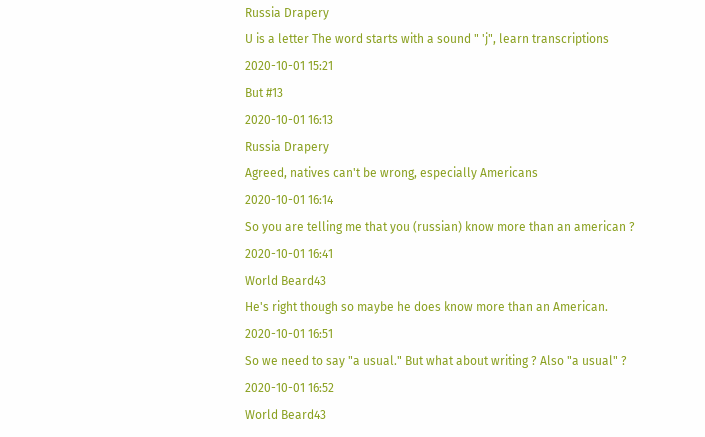Russia Drapery
U is a letter The word starts with a sound " 'j", learn transcriptions
2020-10-01 15:21
But #13
2020-10-01 16:13
Russia Drapery
Agreed, natives can't be wrong, especially Americans
2020-10-01 16:14
So you are telling me that you (russian) know more than an american ?
2020-10-01 16:41
World Beard43
He's right though so maybe he does know more than an American.
2020-10-01 16:51
So we need to say "a usual." But what about writing ? Also "a usual" ?
2020-10-01 16:52
World Beard43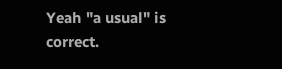Yeah "a usual" is correct.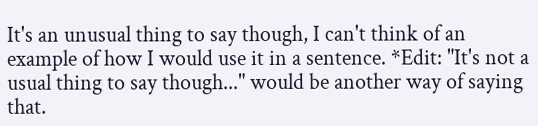It's an unusual thing to say though, I can't think of an example of how I would use it in a sentence. *Edit: "It's not a usual thing to say though..." would be another way of saying that.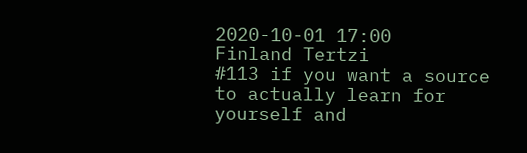2020-10-01 17:00
Finland Tertzi
#113 if you want a source to actually learn for yourself and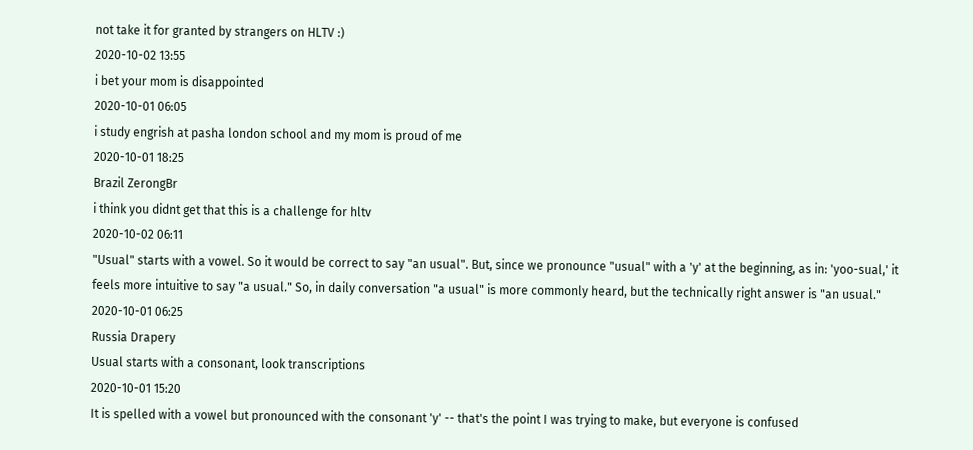not take it for granted by strangers on HLTV :)
2020-10-02 13:55
i bet your mom is disappointed
2020-10-01 06:05
i study engrish at pasha london school and my mom is proud of me
2020-10-01 18:25
Brazil ZerongBr
i think you didnt get that this is a challenge for hltv
2020-10-02 06:11
"Usual" starts with a vowel. So it would be correct to say "an usual". But, since we pronounce "usual" with a 'y' at the beginning, as in: 'yoo-sual,' it feels more intuitive to say "a usual." So, in daily conversation "a usual" is more commonly heard, but the technically right answer is "an usual."
2020-10-01 06:25
Russia Drapery
Usual starts with a consonant, look transcriptions
2020-10-01 15:20
It is spelled with a vowel but pronounced with the consonant 'y' -- that's the point I was trying to make, but everyone is confused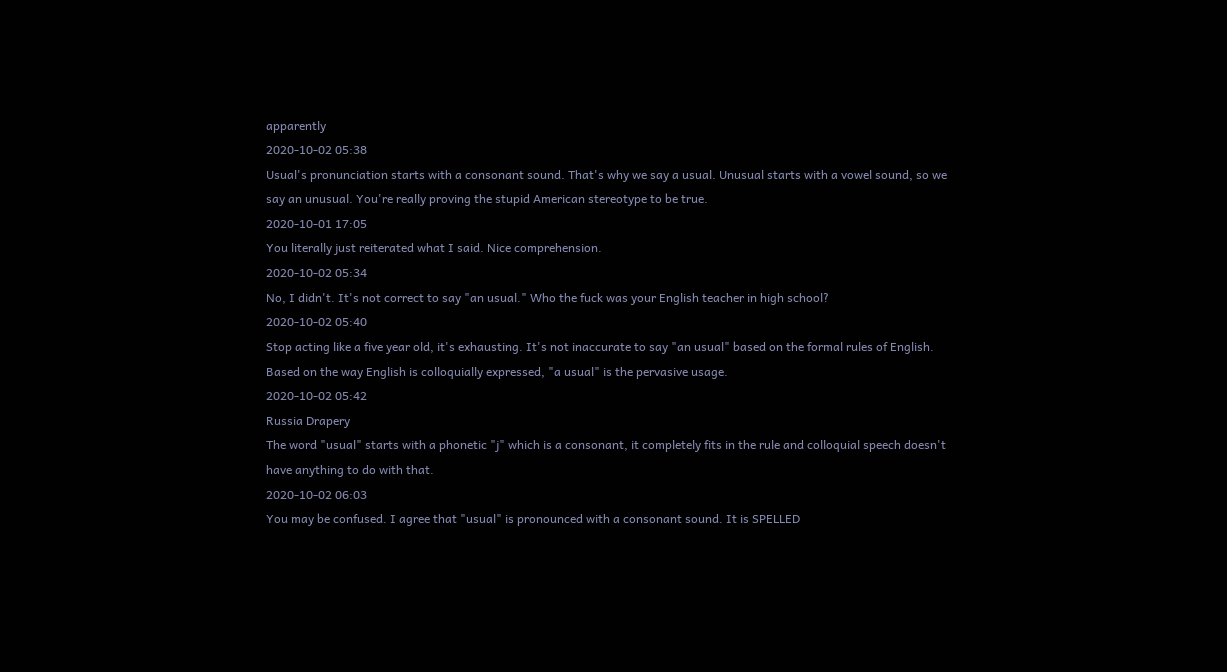apparently
2020-10-02 05:38
Usual's pronunciation starts with a consonant sound. That's why we say a usual. Unusual starts with a vowel sound, so we say an unusual. You're really proving the stupid American stereotype to be true.
2020-10-01 17:05
You literally just reiterated what I said. Nice comprehension.
2020-10-02 05:34
No, I didn't. It's not correct to say "an usual." Who the fuck was your English teacher in high school?
2020-10-02 05:40
Stop acting like a five year old, it's exhausting. It's not inaccurate to say "an usual" based on the formal rules of English. Based on the way English is colloquially expressed, "a usual" is the pervasive usage.
2020-10-02 05:42
Russia Drapery
The word "usual" starts with a phonetic "j" which is a consonant, it completely fits in the rule and colloquial speech doesn't have anything to do with that.
2020-10-02 06:03
You may be confused. I agree that "usual" is pronounced with a consonant sound. It is SPELLED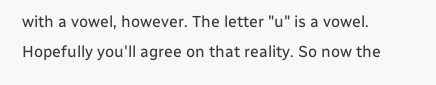with a vowel, however. The letter "u" is a vowel. Hopefully you'll agree on that reality. So now the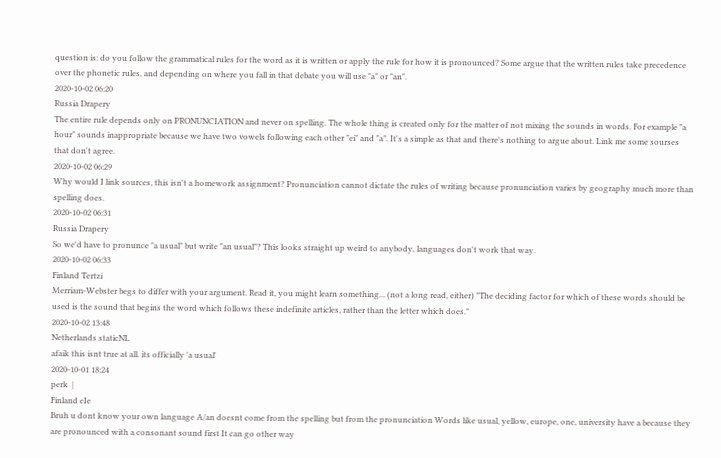question is: do you follow the grammatical rules for the word as it is written or apply the rule for how it is pronounced? Some argue that the written rules take precedence over the phonetic rules, and depending on where you fall in that debate you will use "a" or "an".
2020-10-02 06:20
Russia Drapery
The entire rule depends only on PRONUNCIATION and never on spelling. The whole thing is created only for the matter of not mixing the sounds in words. For example "a hour" sounds inappropriate because we have two vowels following each other "ei" and "a". It's a simple as that and there's nothing to argue about. Link me some sourses that don't agree.
2020-10-02 06:29
Why would I link sources, this isn't a homework assignment? Pronunciation cannot dictate the rules of writing because pronunciation varies by geography much more than spelling does.
2020-10-02 06:31
Russia Drapery
So we'd have to pronunce "a usual" but write "an usual"? This looks straight up weird to anybody, languages don't work that way.
2020-10-02 06:33
Finland Tertzi
Merriam-Webster begs to differ with your argument. Read it, you might learn something... (not a long read, either) "The deciding factor for which of these words should be used is the sound that begins the word which follows these indefinite articles, rather than the letter which does."
2020-10-02 13:48
Netherlands staticNL
afaik this isnt true at all. its officially 'a usual'
2020-10-01 18:24
perk  |
Finland eIe
Bruh u dont know your own language A/an doesnt come from the spelling but from the pronunciation Words like usual, yellow, europe, one, university have a because they are pronounced with a consonant sound first It can go other way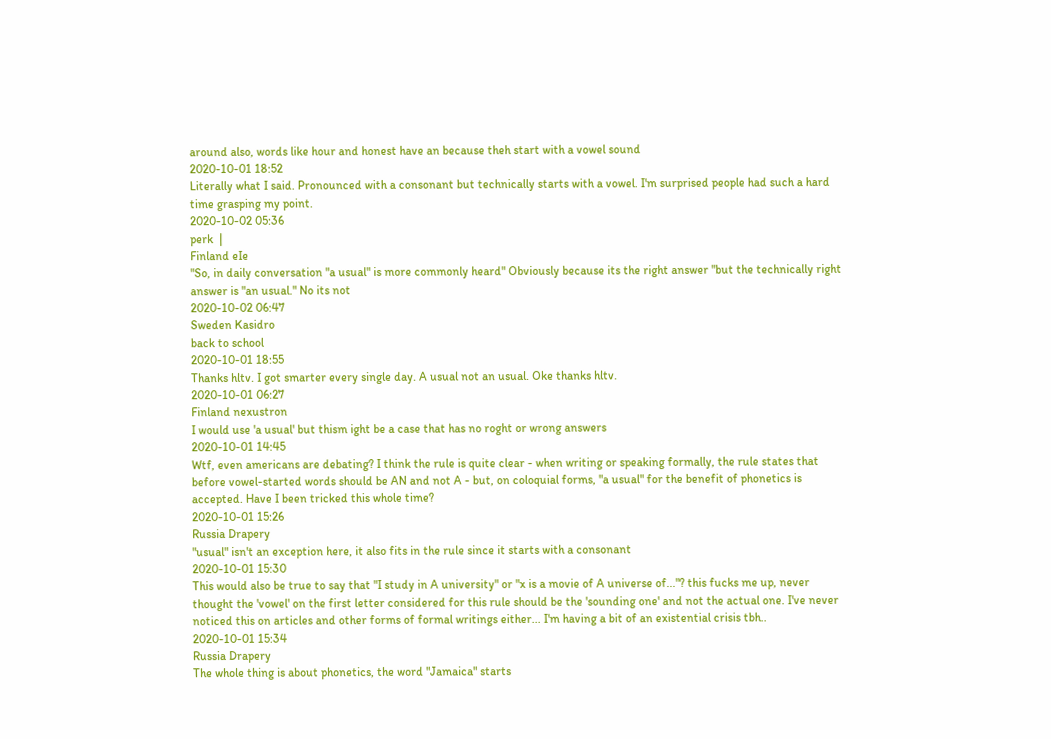around also, words like hour and honest have an because theh start with a vowel sound
2020-10-01 18:52
Literally what I said. Pronounced with a consonant but technically starts with a vowel. I'm surprised people had such a hard time grasping my point.
2020-10-02 05:36
perk  |
Finland eIe
"So, in daily conversation "a usual" is more commonly heard" Obviously because its the right answer "but the technically right answer is "an usual." No its not
2020-10-02 06:47
Sweden Kasidro
back to school
2020-10-01 18:55
Thanks hltv. I got smarter every single day. A usual not an usual. Oke thanks hltv.
2020-10-01 06:27
Finland nexustron
I would use 'a usual' but thism ight be a case that has no roght or wrong answers
2020-10-01 14:45
Wtf, even americans are debating? I think the rule is quite clear - when writing or speaking formally, the rule states that before vowel-started words should be AN and not A - but, on coloquial forms, "a usual" for the benefit of phonetics is accepted. Have I been tricked this whole time?
2020-10-01 15:26
Russia Drapery
"usual" isn't an exception here, it also fits in the rule since it starts with a consonant
2020-10-01 15:30
This would also be true to say that "I study in A university" or "x is a movie of A universe of..."? this fucks me up, never thought the 'vowel' on the first letter considered for this rule should be the 'sounding one' and not the actual one. I've never noticed this on articles and other forms of formal writings either... I'm having a bit of an existential crisis tbh..
2020-10-01 15:34
Russia Drapery
The whole thing is about phonetics, the word "Jamaica" starts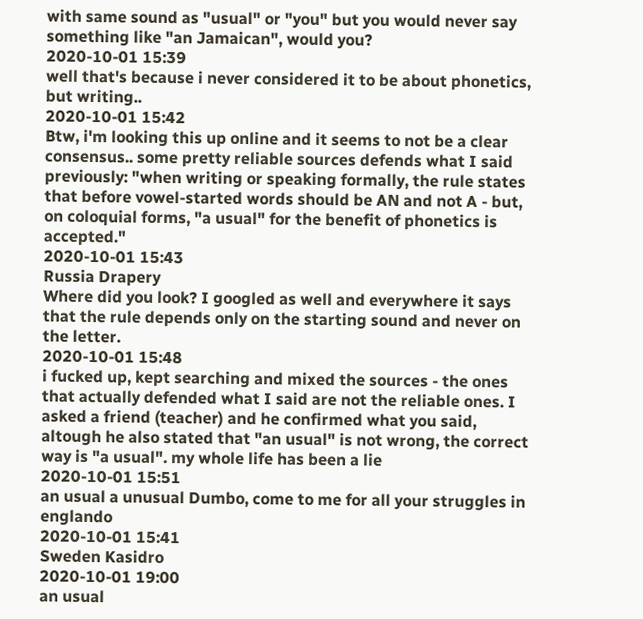with same sound as "usual" or "you" but you would never say something like "an Jamaican", would you?
2020-10-01 15:39
well that's because i never considered it to be about phonetics, but writing..
2020-10-01 15:42
Btw, i'm looking this up online and it seems to not be a clear consensus.. some pretty reliable sources defends what I said previously: "when writing or speaking formally, the rule states that before vowel-started words should be AN and not A - but, on coloquial forms, "a usual" for the benefit of phonetics is accepted."
2020-10-01 15:43
Russia Drapery
Where did you look? I googled as well and everywhere it says that the rule depends only on the starting sound and never on the letter.
2020-10-01 15:48
i fucked up, kept searching and mixed the sources - the ones that actually defended what I said are not the reliable ones. I asked a friend (teacher) and he confirmed what you said, altough he also stated that "an usual" is not wrong, the correct way is "a usual". my whole life has been a lie
2020-10-01 15:51
an usual a unusual Dumbo, come to me for all your struggles in englando
2020-10-01 15:41
Sweden Kasidro
2020-10-01 19:00
an usual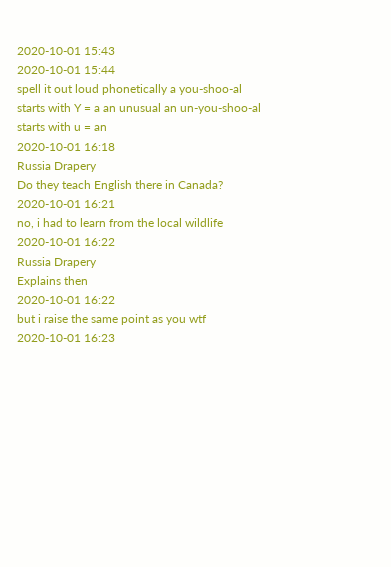2020-10-01 15:43
2020-10-01 15:44
spell it out loud phonetically a you-shoo-al starts with Y = a an unusual an un-you-shoo-al starts with u = an
2020-10-01 16:18
Russia Drapery
Do they teach English there in Canada?
2020-10-01 16:21
no, i had to learn from the local wildlife
2020-10-01 16:22
Russia Drapery
Explains then
2020-10-01 16:22
but i raise the same point as you wtf
2020-10-01 16:23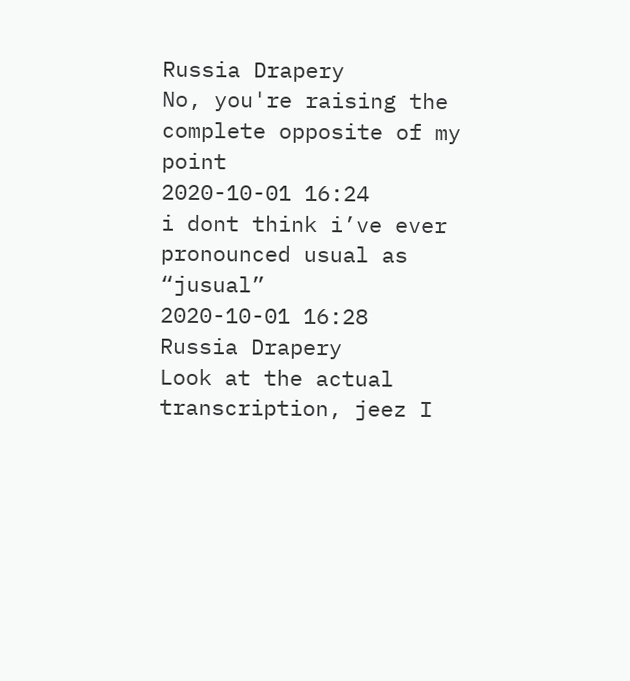Russia Drapery
No, you're raising the complete opposite of my point
2020-10-01 16:24
i dont think i’ve ever pronounced usual as “jusual”
2020-10-01 16:28
Russia Drapery
Look at the actual transcription, jeez I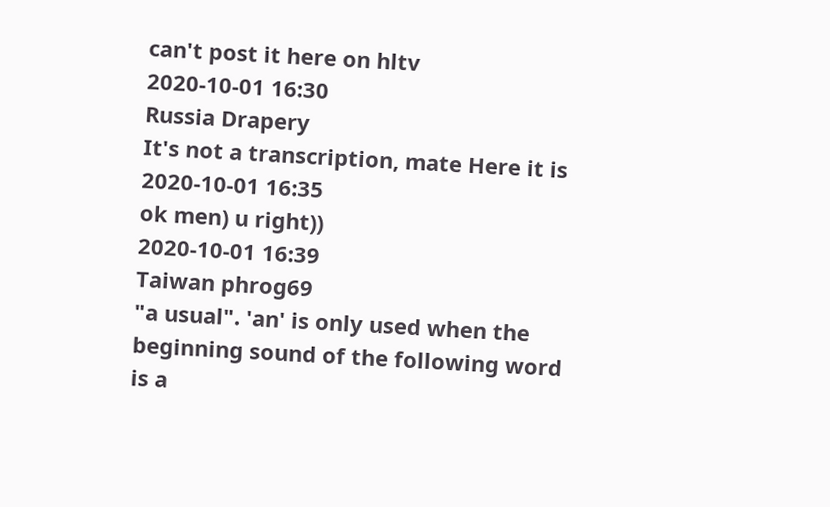can't post it here on hltv
2020-10-01 16:30
Russia Drapery
It's not a transcription, mate Here it is
2020-10-01 16:35
ok men) u right))
2020-10-01 16:39
Taiwan phrog69
"a usual". 'an' is only used when the beginning sound of the following word is a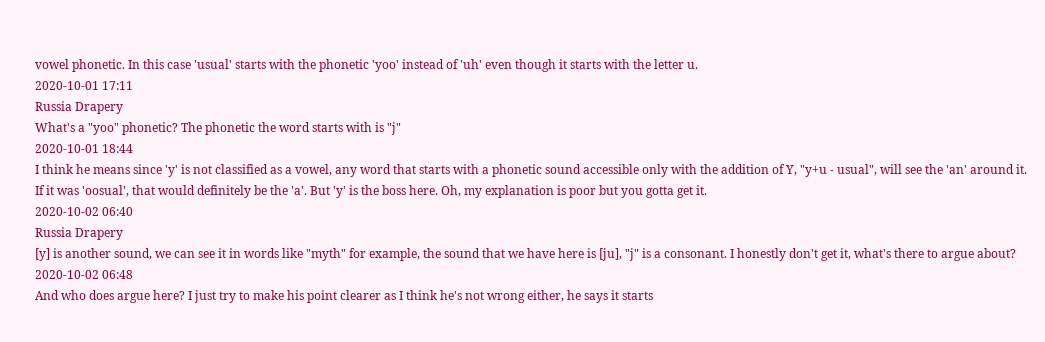vowel phonetic. In this case 'usual' starts with the phonetic 'yoo' instead of 'uh' even though it starts with the letter u.
2020-10-01 17:11
Russia Drapery
What's a "yoo" phonetic? The phonetic the word starts with is "j"
2020-10-01 18:44
I think he means since 'y' is not classified as a vowel, any word that starts with a phonetic sound accessible only with the addition of Y, "y+u - usual", will see the 'an' around it. If it was 'oosual', that would definitely be the 'a'. But 'y' is the boss here. Oh, my explanation is poor but you gotta get it.
2020-10-02 06:40
Russia Drapery
[y] is another sound, we can see it in words like "myth" for example, the sound that we have here is [ju], "j" is a consonant. I honestly don't get it, what's there to argue about?
2020-10-02 06:48
And who does argue here? I just try to make his point clearer as I think he's not wrong either, he says it starts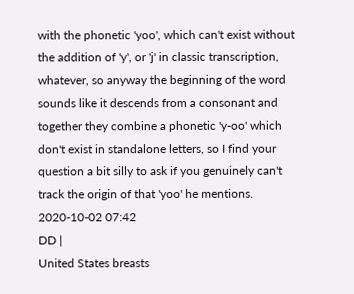with the phonetic 'yoo', which can't exist without the addition of 'y', or 'j' in classic transcription, whatever, so anyway the beginning of the word sounds like it descends from a consonant and together they combine a phonetic 'y-oo' which don't exist in standalone letters, so I find your question a bit silly to ask if you genuinely can't track the origin of that 'yoo' he mentions.
2020-10-02 07:42
DD |
United States breasts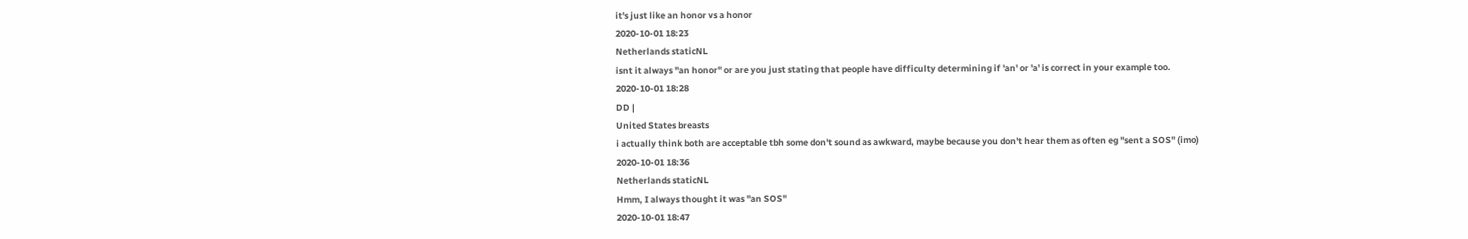it's just like an honor vs a honor
2020-10-01 18:23
Netherlands staticNL
isnt it always "an honor" or are you just stating that people have difficulty determining if 'an' or 'a' is correct in your example too.
2020-10-01 18:28
DD |
United States breasts
i actually think both are acceptable tbh some don't sound as awkward, maybe because you don't hear them as often eg "sent a SOS" (imo)
2020-10-01 18:36
Netherlands staticNL
Hmm, I always thought it was "an SOS"
2020-10-01 18:47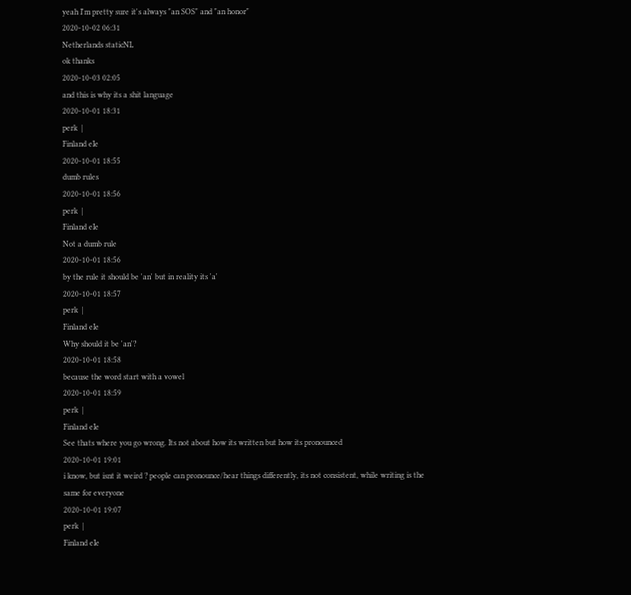yeah I'm pretty sure it's always "an SOS" and "an honor"
2020-10-02 06:31
Netherlands staticNL
ok thanks
2020-10-03 02:05
and this is why its a shit language
2020-10-01 18:31
perk  |
Finland eIe
2020-10-01 18:55
dumb rules
2020-10-01 18:56
perk  |
Finland eIe
Not a dumb rule
2020-10-01 18:56
by the rule it should be 'an' but in reality its 'a'
2020-10-01 18:57
perk  |
Finland eIe
Why should it be 'an'?
2020-10-01 18:58
because the word start with a vowel
2020-10-01 18:59
perk  |
Finland eIe
See thats where you go wrong. Its not about how its written but how its pronounced
2020-10-01 19:01
i know, but isnt it weird ? people can pronounce/hear things differently, its not consistent, while writing is the same for everyone
2020-10-01 19:07
perk  |
Finland eIe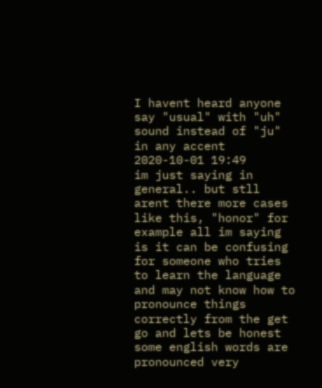I havent heard anyone say "usual" with "uh" sound instead of "ju" in any accent
2020-10-01 19:49
im just saying in general.. but stll arent there more cases like this, "honor" for example all im saying is it can be confusing for someone who tries to learn the language and may not know how to pronounce things correctly from the get go and lets be honest some english words are pronounced very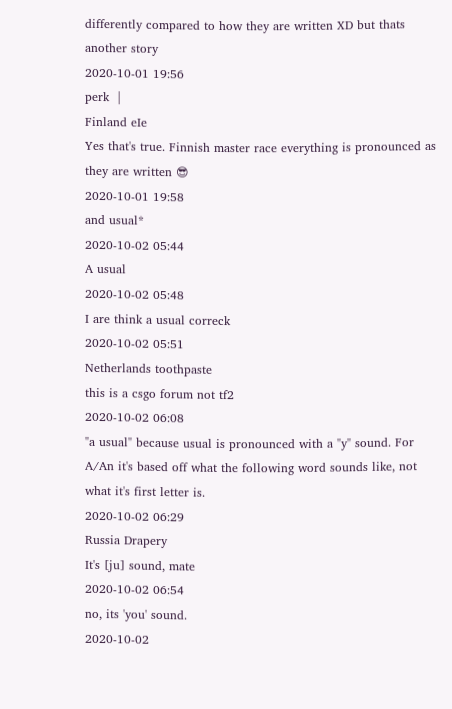differently compared to how they are written XD but thats another story
2020-10-01 19:56
perk  |
Finland eIe
Yes that's true. Finnish master race everything is pronounced as they are written 😎
2020-10-01 19:58
and usual*
2020-10-02 05:44
A usual
2020-10-02 05:48
I are think a usual correck
2020-10-02 05:51
Netherlands toothpaste
this is a csgo forum not tf2
2020-10-02 06:08
"a usual" because usual is pronounced with a "y" sound. For A/An it's based off what the following word sounds like, not what it's first letter is.
2020-10-02 06:29
Russia Drapery
It's [ju] sound, mate
2020-10-02 06:54
no, its 'you' sound.
2020-10-02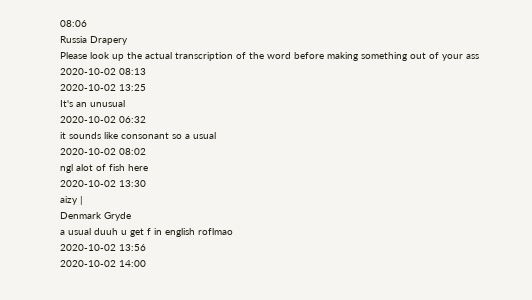08:06
Russia Drapery
Please look up the actual transcription of the word before making something out of your ass
2020-10-02 08:13
2020-10-02 13:25
It's an unusual
2020-10-02 06:32
it sounds like consonant so a usual
2020-10-02 08:02
ngl alot of fish here
2020-10-02 13:30
aizy |
Denmark Gryde
a usual duuh u get f in english roflmao
2020-10-02 13:56
2020-10-02 14:00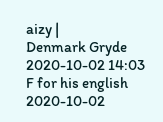aizy |
Denmark Gryde
2020-10-02 14:03
F for his english
2020-10-02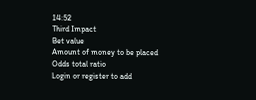14:52
Third Impact
Bet value
Amount of money to be placed
Odds total ratio
Login or register to add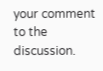your comment to the discussion.